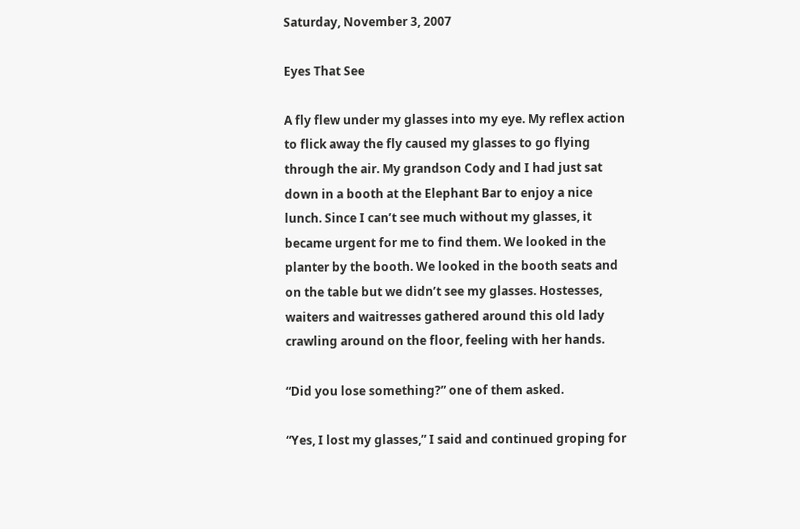Saturday, November 3, 2007

Eyes That See

A fly flew under my glasses into my eye. My reflex action to flick away the fly caused my glasses to go flying through the air. My grandson Cody and I had just sat down in a booth at the Elephant Bar to enjoy a nice lunch. Since I can’t see much without my glasses, it became urgent for me to find them. We looked in the planter by the booth. We looked in the booth seats and on the table but we didn’t see my glasses. Hostesses, waiters and waitresses gathered around this old lady crawling around on the floor, feeling with her hands.

“Did you lose something?” one of them asked.

“Yes, I lost my glasses,” I said and continued groping for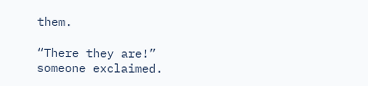them.

“There they are!” someone exclaimed.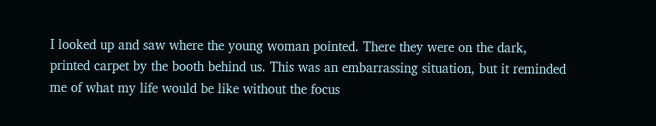I looked up and saw where the young woman pointed. There they were on the dark, printed carpet by the booth behind us. This was an embarrassing situation, but it reminded me of what my life would be like without the focus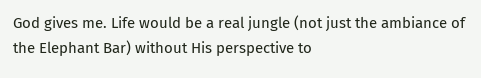God gives me. Life would be a real jungle (not just the ambiance of the Elephant Bar) without His perspective to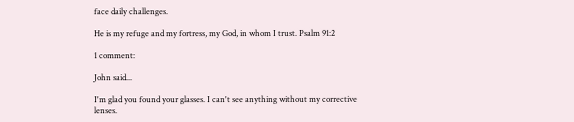face daily challenges.

He is my refuge and my fortress, my God, in whom I trust. Psalm 91:2

1 comment:

John said...

I'm glad you found your glasses. I can't see anything without my corrective lenses.